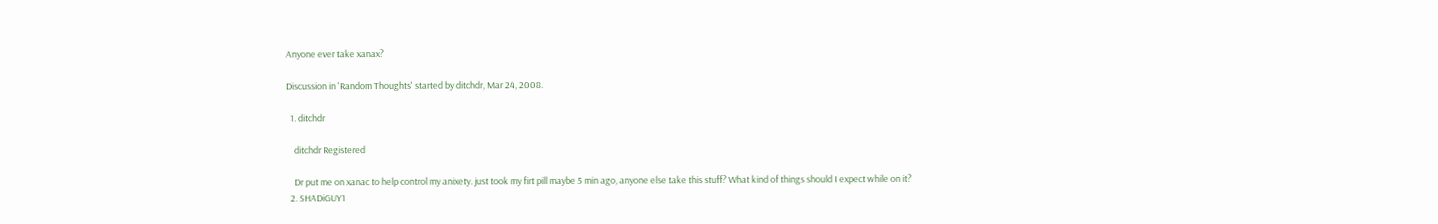Anyone ever take xanax?

Discussion in 'Random Thoughts' started by ditchdr, Mar 24, 2008.

  1. ditchdr

    ditchdr Registered

    Dr put me on xanac to help control my anixety. just took my firt pill maybe 5 min ago, anyone else take this stuff? What kind of things should I expect while on it?
  2. SHADiGUY1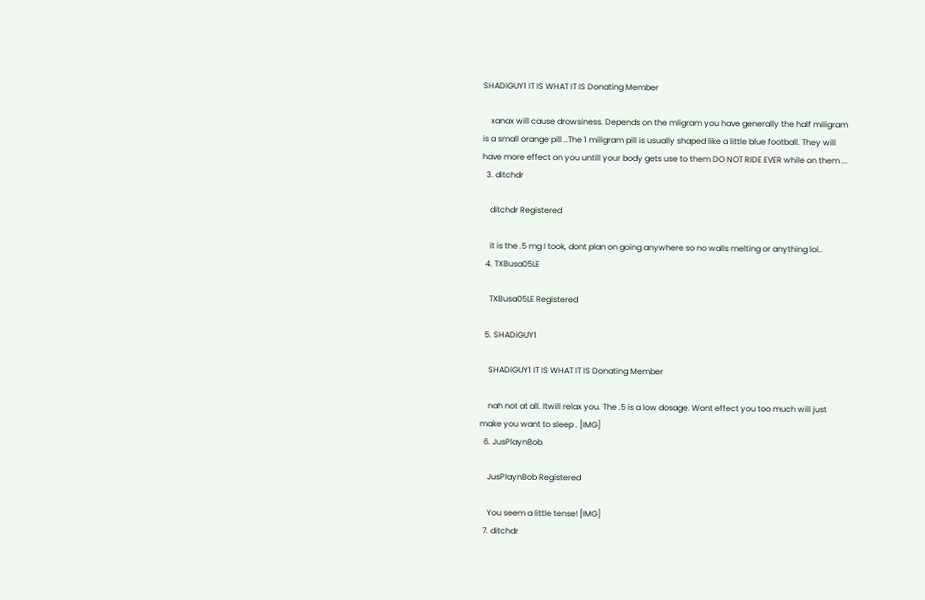SHADiGUY1 IT IS WHAT IT IS Donating Member

    xanax will cause drowsiness. Depends on the mligram you have generally the half miligram is a small orange pill ..The 1 miligram pill is usually shaped like a little blue football. They will have more effect on you untill your body gets use to them DO NOT RIDE EVER while on them ...
  3. ditchdr

    ditchdr Registered

    it is the .5 mg I took, dont plan on going anywhere so no walls melting or anything lol..
  4. TXBusa05LE

    TXBusa05LE Registered

  5. SHADiGUY1

    SHADiGUY1 IT IS WHAT IT IS Donating Member

    nah not at all. Itwill relax you. The .5 is a low dosage. Wont effect you too much will just make you want to sleep . [IMG]
  6. JusPlaynBob

    JusPlaynBob Registered

    You seem a little tense! [IMG]
  7. ditchdr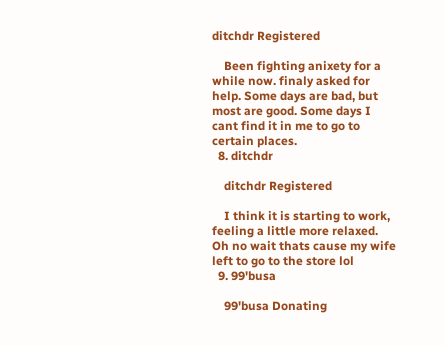ditchdr Registered

    Been fighting anixety for a while now. finaly asked for help. Some days are bad, but most are good. Some days I cant find it in me to go to certain places.
  8. ditchdr

    ditchdr Registered

    I think it is starting to work, feeling a little more relaxed. Oh no wait thats cause my wife left to go to the store lol
  9. 99'busa

    99'busa Donating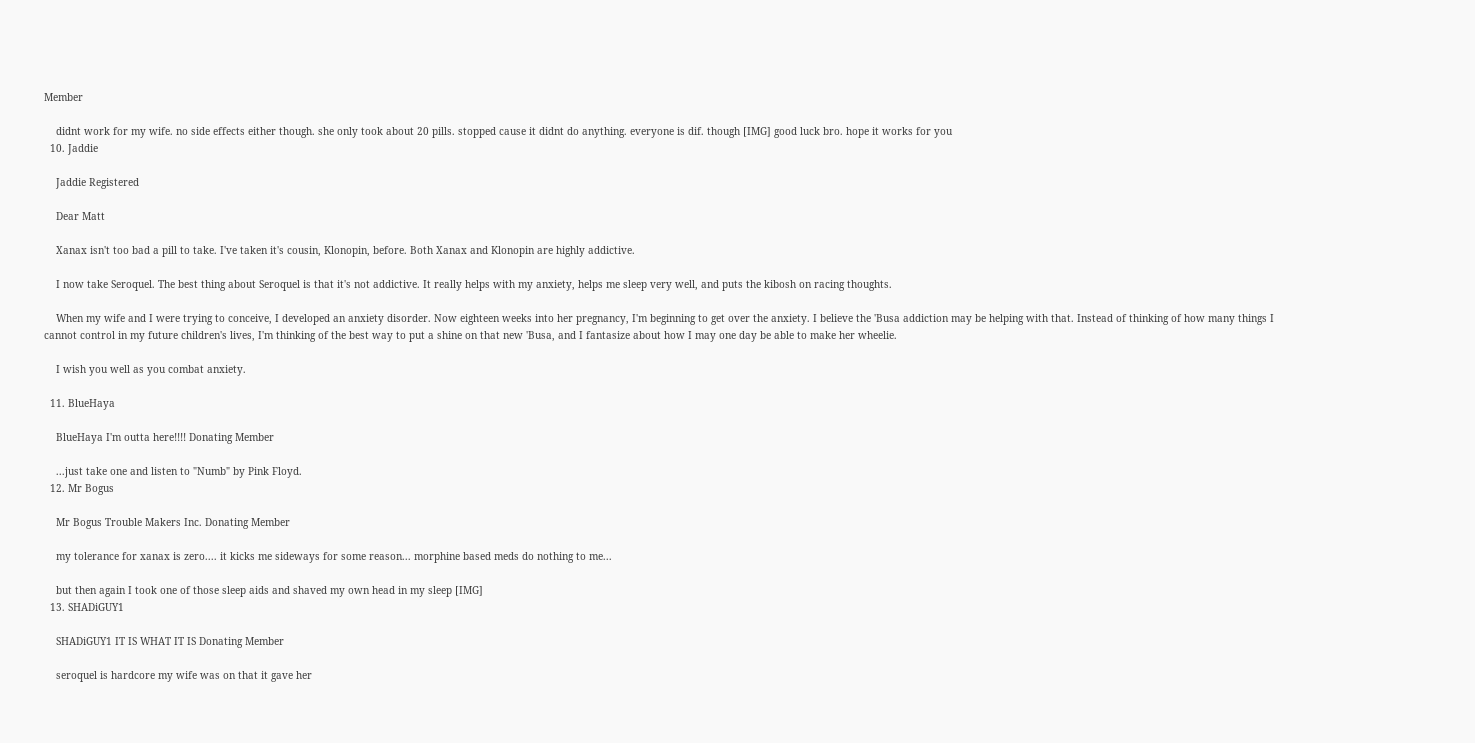Member

    didnt work for my wife. no side effects either though. she only took about 20 pills. stopped cause it didnt do anything. everyone is dif. though [IMG] good luck bro. hope it works for you
  10. Jaddie

    Jaddie Registered

    Dear Matt

    Xanax isn't too bad a pill to take. I've taken it's cousin, Klonopin, before. Both Xanax and Klonopin are highly addictive.

    I now take Seroquel. The best thing about Seroquel is that it's not addictive. It really helps with my anxiety, helps me sleep very well, and puts the kibosh on racing thoughts.

    When my wife and I were trying to conceive, I developed an anxiety disorder. Now eighteen weeks into her pregnancy, I'm beginning to get over the anxiety. I believe the 'Busa addiction may be helping with that. Instead of thinking of how many things I cannot control in my future children's lives, I'm thinking of the best way to put a shine on that new 'Busa, and I fantasize about how I may one day be able to make her wheelie.

    I wish you well as you combat anxiety.

  11. BlueHaya

    BlueHaya I'm outta here!!!! Donating Member

    ...just take one and listen to "Numb" by Pink Floyd.
  12. Mr Bogus

    Mr Bogus Trouble Makers Inc. Donating Member

    my tolerance for xanax is zero.... it kicks me sideways for some reason... morphine based meds do nothing to me...

    but then again I took one of those sleep aids and shaved my own head in my sleep [IMG]
  13. SHADiGUY1

    SHADiGUY1 IT IS WHAT IT IS Donating Member

    seroquel is hardcore my wife was on that it gave her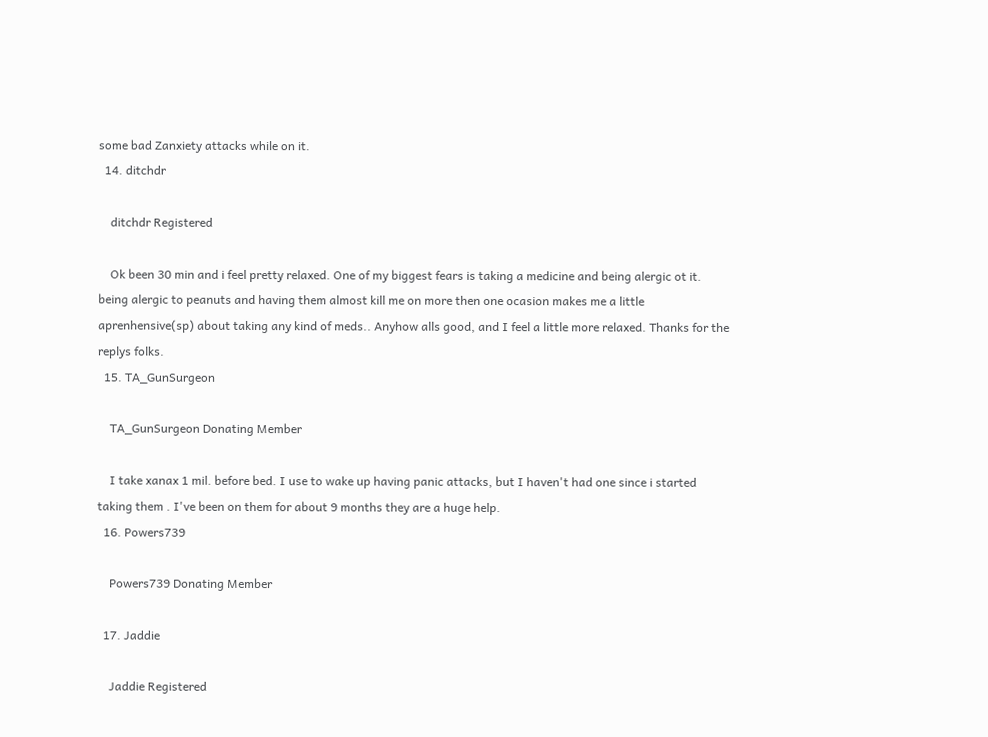some bad Zanxiety attacks while on it.
  14. ditchdr

    ditchdr Registered

    Ok been 30 min and i feel pretty relaxed. One of my biggest fears is taking a medicine and being alergic ot it. being alergic to peanuts and having them almost kill me on more then one ocasion makes me a little aprenhensive(sp) about taking any kind of meds.. Anyhow alls good, and I feel a little more relaxed. Thanks for the replys folks.
  15. TA_GunSurgeon

    TA_GunSurgeon Donating Member

    I take xanax 1 mil. before bed. I use to wake up having panic attacks, but I haven't had one since i started taking them . I've been on them for about 9 months they are a huge help.
  16. Powers739

    Powers739 Donating Member

  17. Jaddie

    Jaddie Registered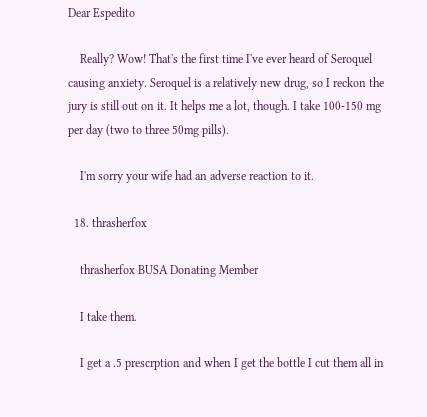Dear Espedito

    Really? Wow! That's the first time I've ever heard of Seroquel causing anxiety. Seroquel is a relatively new drug, so I reckon the jury is still out on it. It helps me a lot, though. I take 100-150 mg per day (two to three 50mg pills).

    I'm sorry your wife had an adverse reaction to it.

  18. thrasherfox

    thrasherfox BUSA Donating Member

    I take them.

    I get a .5 prescrption and when I get the bottle I cut them all in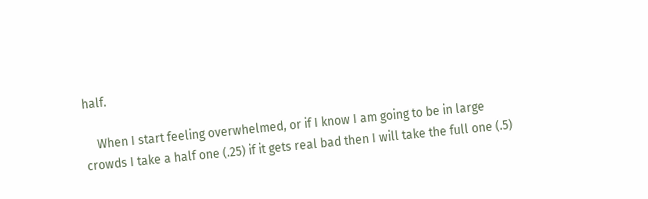half.

    When I start feeling overwhelmed, or if I know I am going to be in large crowds I take a half one (.25) if it gets real bad then I will take the full one (.5)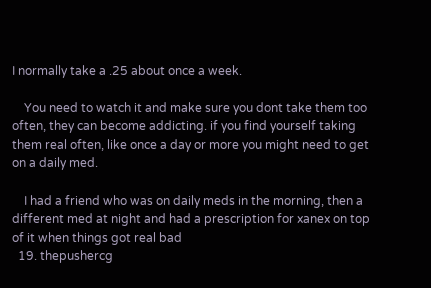I normally take a .25 about once a week.

    You need to watch it and make sure you dont take them too often, they can become addicting. if you find yourself taking them real often, like once a day or more you might need to get on a daily med.

    I had a friend who was on daily meds in the morning, then a different med at night and had a prescription for xanex on top of it when things got real bad
  19. thepushercg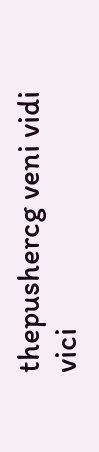thepushercg veni vidi vici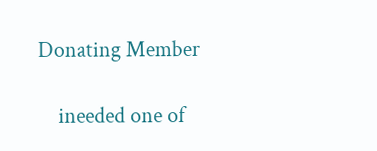Donating Member

    ineeded one of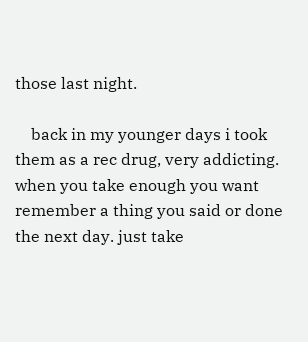those last night.

    back in my younger days i took them as a rec drug, very addicting. when you take enough you want remember a thing you said or done the next day. just take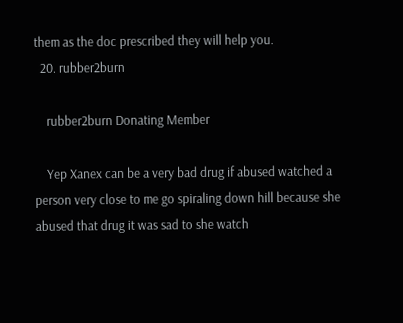them as the doc prescribed they will help you.
  20. rubber2burn

    rubber2burn Donating Member

    Yep Xanex can be a very bad drug if abused watched a person very close to me go spiraling down hill because she abused that drug it was sad to she watch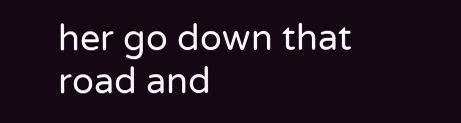her go down that road and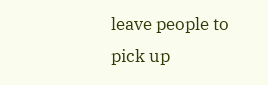leave people to pick up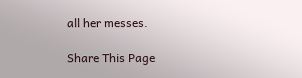all her messes.

Share This Page